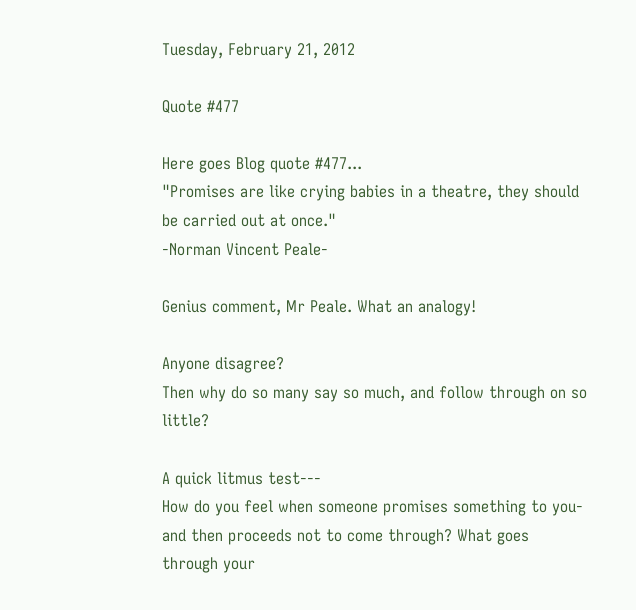Tuesday, February 21, 2012

Quote #477

Here goes Blog quote #477...
"Promises are like crying babies in a theatre, they should be carried out at once."
-Norman Vincent Peale-

Genius comment, Mr Peale. What an analogy!

Anyone disagree?
Then why do so many say so much, and follow through on so little?

A quick litmus test---
How do you feel when someone promises something to you- and then proceeds not to come through? What goes through your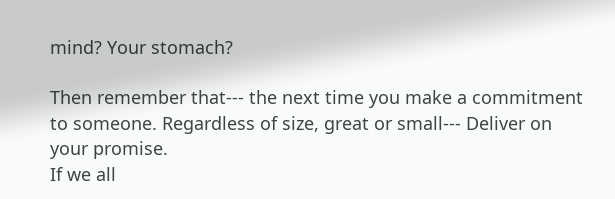mind? Your stomach?

Then remember that--- the next time you make a commitment to someone. Regardless of size, great or small--- Deliver on your promise.
If we all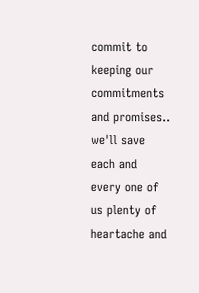commit to keeping our commitments and promises.. we'll save each and every one of us plenty of heartache and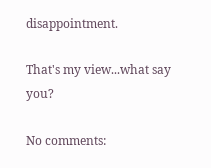disappointment.

That's my view...what say you?

No comments: